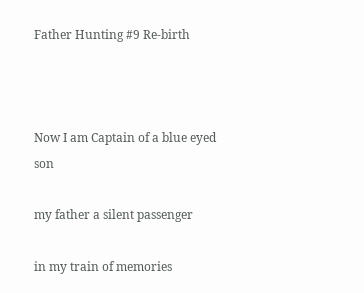Father Hunting #9 Re-birth



Now I am Captain of a blue eyed son

my father a silent passenger

in my train of memories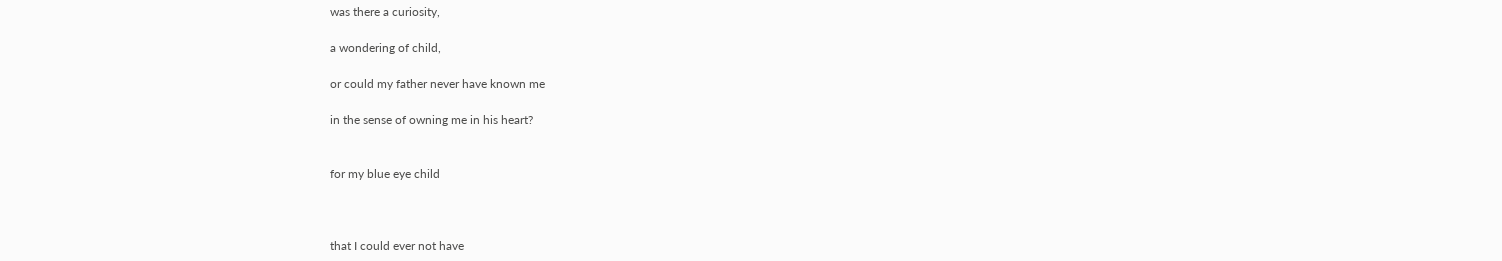was there a curiosity,

a wondering of child,

or could my father never have known me

in the sense of owning me in his heart?


for my blue eye child



that I could ever not have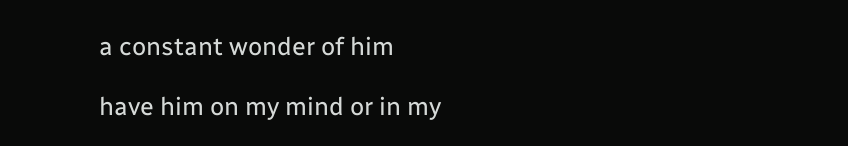a constant wonder of him

have him on my mind or in my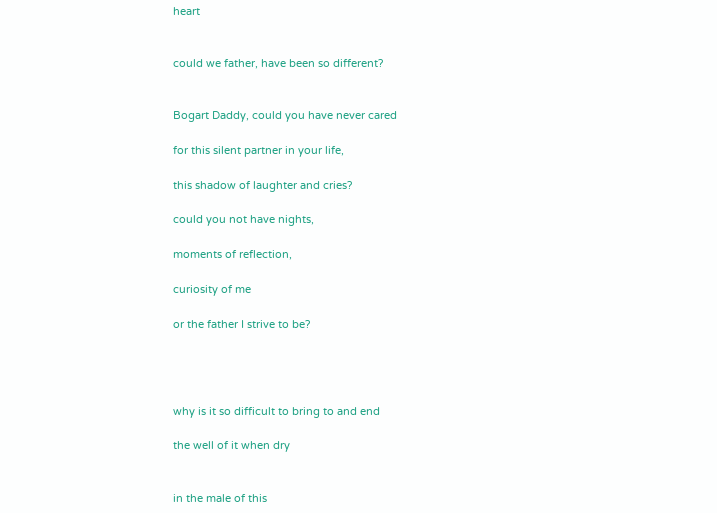heart


could we father, have been so different?


Bogart Daddy, could you have never cared

for this silent partner in your life,

this shadow of laughter and cries?

could you not have nights,

moments of reflection,

curiosity of me

or the father I strive to be?




why is it so difficult to bring to and end

the well of it when dry


in the male of this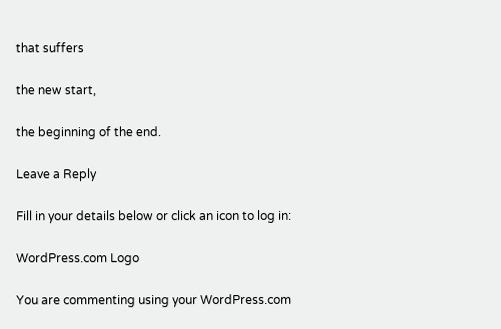that suffers

the new start,

the beginning of the end.

Leave a Reply

Fill in your details below or click an icon to log in:

WordPress.com Logo

You are commenting using your WordPress.com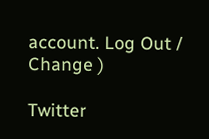account. Log Out / Change )

Twitter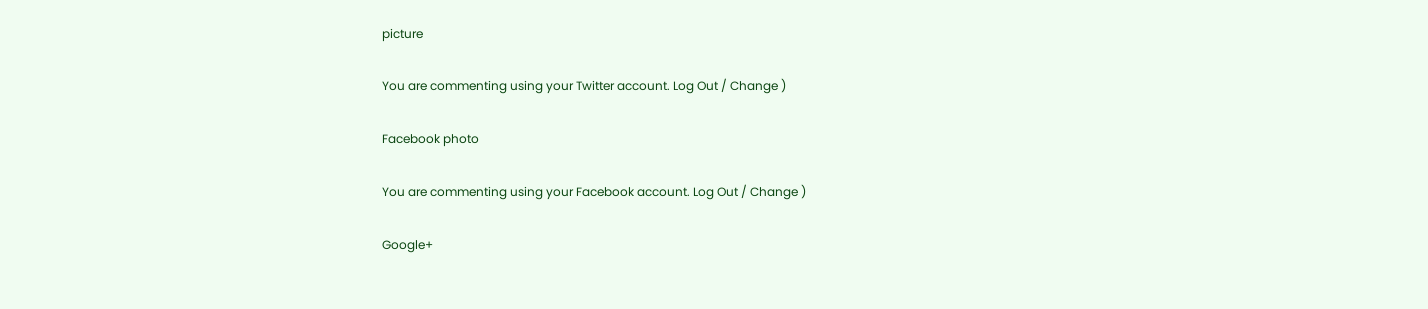picture

You are commenting using your Twitter account. Log Out / Change )

Facebook photo

You are commenting using your Facebook account. Log Out / Change )

Google+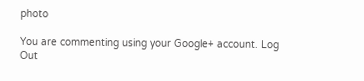photo

You are commenting using your Google+ account. Log Out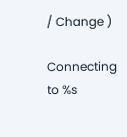/ Change )

Connecting to %s